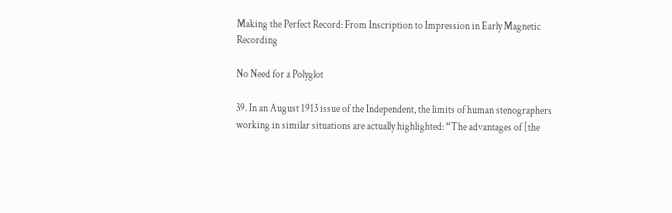Making the Perfect Record: From Inscription to Impression in Early Magnetic Recording

No Need for a Polyglot

39. In an August 1913 issue of the Independent, the limits of human stenographers working in similar situations are actually highlighted: “The advantages of [the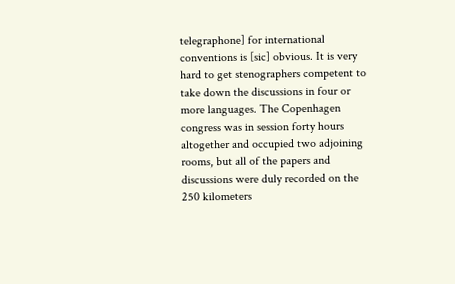telegraphone] for international conventions is [sic] obvious. It is very hard to get stenographers competent to take down the discussions in four or more languages. The Copenhagen congress was in session forty hours altogether and occupied two adjoining rooms, but all of the papers and discussions were duly recorded on the 250 kilometers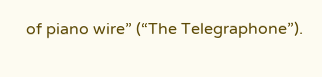of piano wire” (“The Telegraphone”).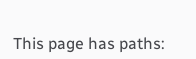This page has paths: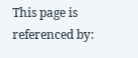This page is referenced by: